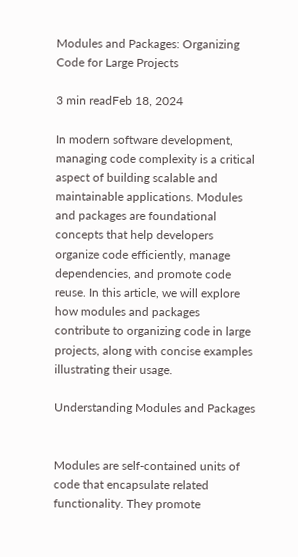Modules and Packages: Organizing Code for Large Projects

3 min readFeb 18, 2024

In modern software development, managing code complexity is a critical aspect of building scalable and maintainable applications. Modules and packages are foundational concepts that help developers organize code efficiently, manage dependencies, and promote code reuse. In this article, we will explore how modules and packages contribute to organizing code in large projects, along with concise examples illustrating their usage.

Understanding Modules and Packages


Modules are self-contained units of code that encapsulate related functionality. They promote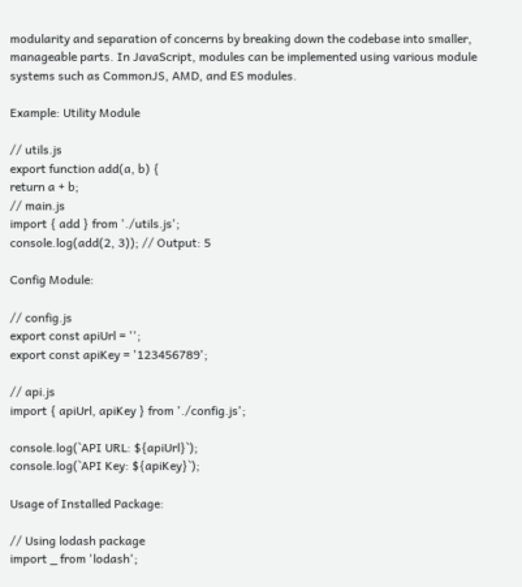modularity and separation of concerns by breaking down the codebase into smaller, manageable parts. In JavaScript, modules can be implemented using various module systems such as CommonJS, AMD, and ES modules.

Example: Utility Module

// utils.js
export function add(a, b) {
return a + b;
// main.js
import { add } from './utils.js';
console.log(add(2, 3)); // Output: 5

Config Module:

// config.js
export const apiUrl = '';
export const apiKey = '123456789';

// api.js
import { apiUrl, apiKey } from './config.js';

console.log(`API URL: ${apiUrl}`);
console.log(`API Key: ${apiKey}`);

Usage of Installed Package:

// Using lodash package
import _ from 'lodash';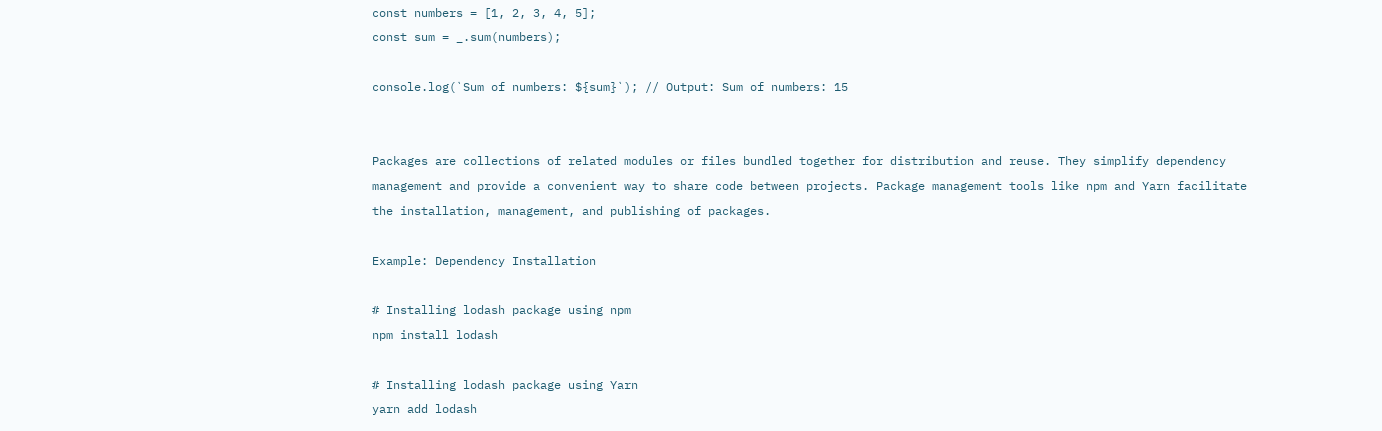const numbers = [1, 2, 3, 4, 5];
const sum = _.sum(numbers);

console.log(`Sum of numbers: ${sum}`); // Output: Sum of numbers: 15


Packages are collections of related modules or files bundled together for distribution and reuse. They simplify dependency management and provide a convenient way to share code between projects. Package management tools like npm and Yarn facilitate the installation, management, and publishing of packages.

Example: Dependency Installation

# Installing lodash package using npm
npm install lodash

# Installing lodash package using Yarn
yarn add lodash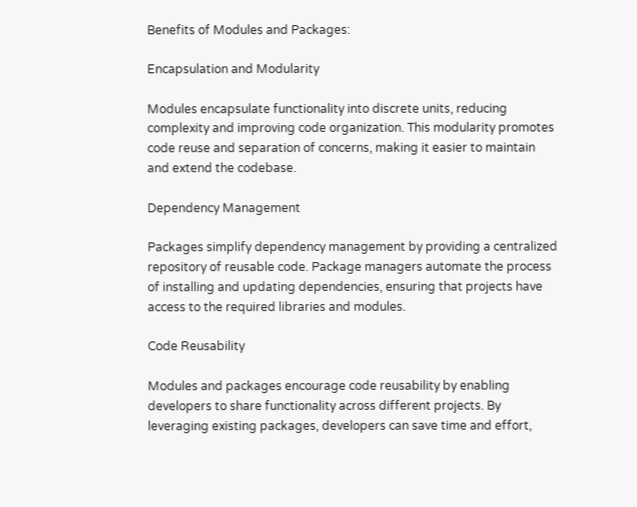Benefits of Modules and Packages:

Encapsulation and Modularity

Modules encapsulate functionality into discrete units, reducing complexity and improving code organization. This modularity promotes code reuse and separation of concerns, making it easier to maintain and extend the codebase.

Dependency Management

Packages simplify dependency management by providing a centralized repository of reusable code. Package managers automate the process of installing and updating dependencies, ensuring that projects have access to the required libraries and modules.

Code Reusability

Modules and packages encourage code reusability by enabling developers to share functionality across different projects. By leveraging existing packages, developers can save time and effort,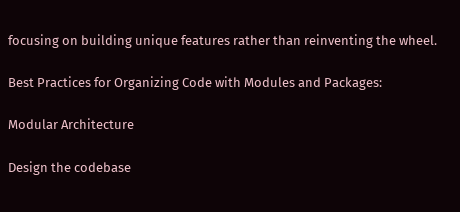focusing on building unique features rather than reinventing the wheel.

Best Practices for Organizing Code with Modules and Packages:

Modular Architecture

Design the codebase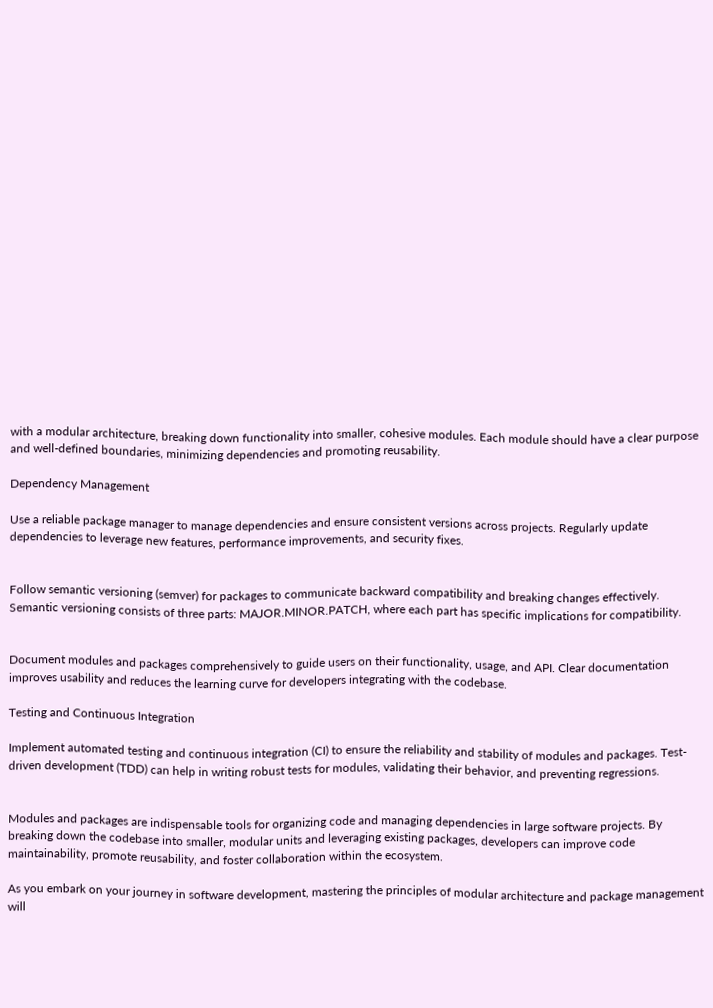with a modular architecture, breaking down functionality into smaller, cohesive modules. Each module should have a clear purpose and well-defined boundaries, minimizing dependencies and promoting reusability.

Dependency Management

Use a reliable package manager to manage dependencies and ensure consistent versions across projects. Regularly update dependencies to leverage new features, performance improvements, and security fixes.


Follow semantic versioning (semver) for packages to communicate backward compatibility and breaking changes effectively. Semantic versioning consists of three parts: MAJOR.MINOR.PATCH, where each part has specific implications for compatibility.


Document modules and packages comprehensively to guide users on their functionality, usage, and API. Clear documentation improves usability and reduces the learning curve for developers integrating with the codebase.

Testing and Continuous Integration

Implement automated testing and continuous integration (CI) to ensure the reliability and stability of modules and packages. Test-driven development (TDD) can help in writing robust tests for modules, validating their behavior, and preventing regressions.


Modules and packages are indispensable tools for organizing code and managing dependencies in large software projects. By breaking down the codebase into smaller, modular units and leveraging existing packages, developers can improve code maintainability, promote reusability, and foster collaboration within the ecosystem.

As you embark on your journey in software development, mastering the principles of modular architecture and package management will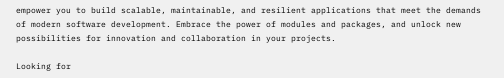empower you to build scalable, maintainable, and resilient applications that meet the demands of modern software development. Embrace the power of modules and packages, and unlock new possibilities for innovation and collaboration in your projects.

Looking for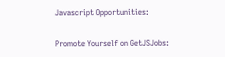Javascript Opportunities:

Promote Yourself on GetJSJobs: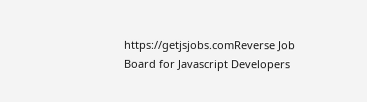https://getjsjobs.comReverse Job Board for Javascript Developers